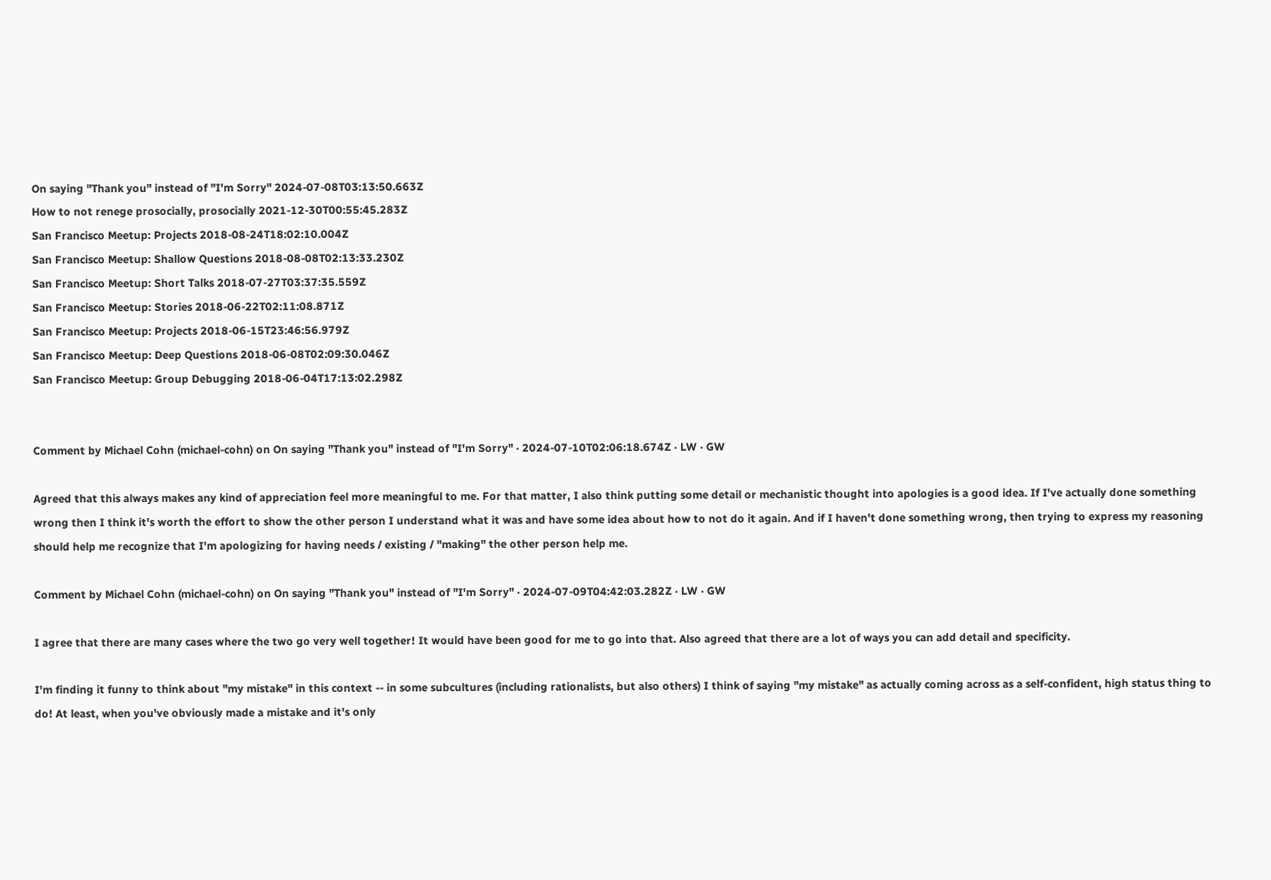On saying "Thank you" instead of "I'm Sorry" 2024-07-08T03:13:50.663Z
How to not renege prosocially, prosocially 2021-12-30T00:55:45.283Z
San Francisco Meetup: Projects 2018-08-24T18:02:10.004Z
San Francisco Meetup: Shallow Questions 2018-08-08T02:13:33.230Z
San Francisco Meetup: Short Talks 2018-07-27T03:37:35.559Z
San Francisco Meetup: Stories 2018-06-22T02:11:08.871Z
San Francisco Meetup: Projects 2018-06-15T23:46:56.979Z
San Francisco Meetup: Deep Questions 2018-06-08T02:09:30.046Z
San Francisco Meetup: Group Debugging 2018-06-04T17:13:02.298Z


Comment by Michael Cohn (michael-cohn) on On saying "Thank you" instead of "I'm Sorry" · 2024-07-10T02:06:18.674Z · LW · GW

Agreed that this always makes any kind of appreciation feel more meaningful to me. For that matter, I also think putting some detail or mechanistic thought into apologies is a good idea. If I've actually done something wrong then I think it's worth the effort to show the other person I understand what it was and have some idea about how to not do it again. And if I haven't done something wrong, then trying to express my reasoning should help me recognize that I'm apologizing for having needs / existing / "making" the other person help me.

Comment by Michael Cohn (michael-cohn) on On saying "Thank you" instead of "I'm Sorry" · 2024-07-09T04:42:03.282Z · LW · GW

I agree that there are many cases where the two go very well together! It would have been good for me to go into that. Also agreed that there are a lot of ways you can add detail and specificity.

I'm finding it funny to think about "my mistake" in this context -- in some subcultures (including rationalists, but also others) I think of saying "my mistake" as actually coming across as a self-confident, high status thing to do! At least, when you've obviously made a mistake and it's only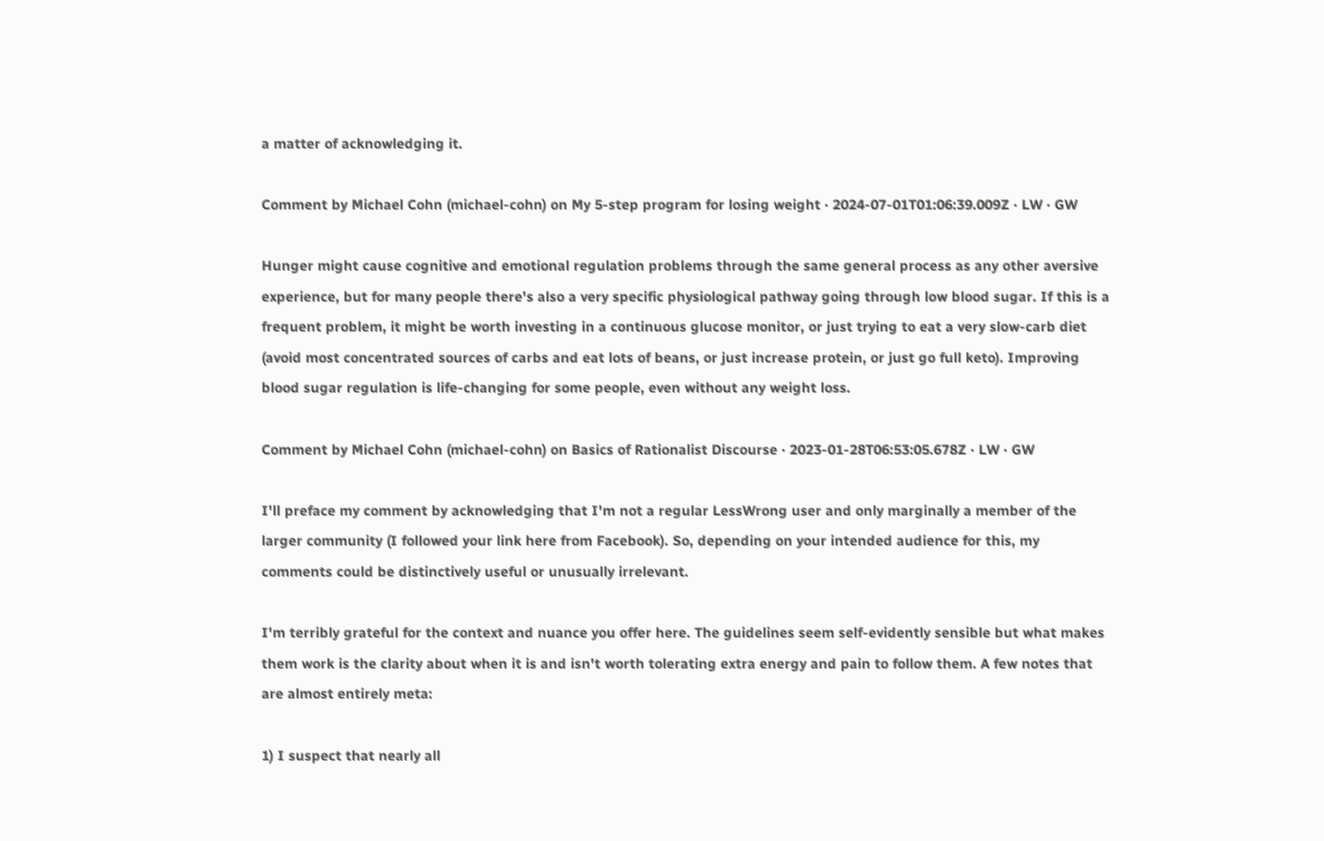a matter of acknowledging it.

Comment by Michael Cohn (michael-cohn) on My 5-step program for losing weight · 2024-07-01T01:06:39.009Z · LW · GW

Hunger might cause cognitive and emotional regulation problems through the same general process as any other aversive experience, but for many people there's also a very specific physiological pathway going through low blood sugar. If this is a frequent problem, it might be worth investing in a continuous glucose monitor, or just trying to eat a very slow-carb diet (avoid most concentrated sources of carbs and eat lots of beans, or just increase protein, or just go full keto). Improving blood sugar regulation is life-changing for some people, even without any weight loss.

Comment by Michael Cohn (michael-cohn) on Basics of Rationalist Discourse · 2023-01-28T06:53:05.678Z · LW · GW

I'll preface my comment by acknowledging that I'm not a regular LessWrong user and only marginally a member of the larger community (I followed your link here from Facebook). So, depending on your intended audience for this, my comments could be distinctively useful or unusually irrelevant.

I'm terribly grateful for the context and nuance you offer here. The guidelines seem self-evidently sensible but what makes them work is the clarity about when it is and isn't worth tolerating extra energy and pain to follow them. A few notes that are almost entirely meta:

1) I suspect that nearly all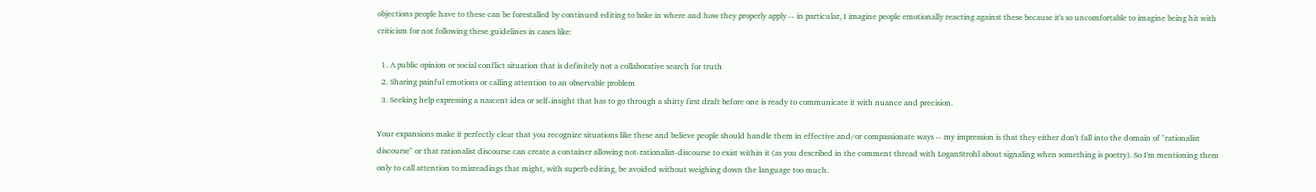objections people have to these can be forestalled by continued editing to bake in where and how they properly apply -- in particular, I imagine people emotionally reacting against these because it's so uncomfortable to imagine being hit with criticism for not following these guidelines in cases like:

  1. A public opinion or social conflict situation that is definitely not a collaborative search for truth
  2. Sharing painful emotions or calling attention to an observable problem
  3. Seeking help expressing a nascent idea or self-insight that has to go through a shitty first draft before one is ready to communicate it with nuance and precision.

Your expansions make it perfectly clear that you recognize situations like these and believe people should handle them in effective and/or compassionate ways -- my impression is that they either don't fall into the domain of "rationalist discourse" or that rationalist discourse can create a container allowing not-rationalist-discourse to exist within it (as you described in the comment thread with LoganStrohl about signaling when something is poetry). So I'm mentioning them only to call attention to misreadings that might, with superb editing, be avoided without weighing down the language too much.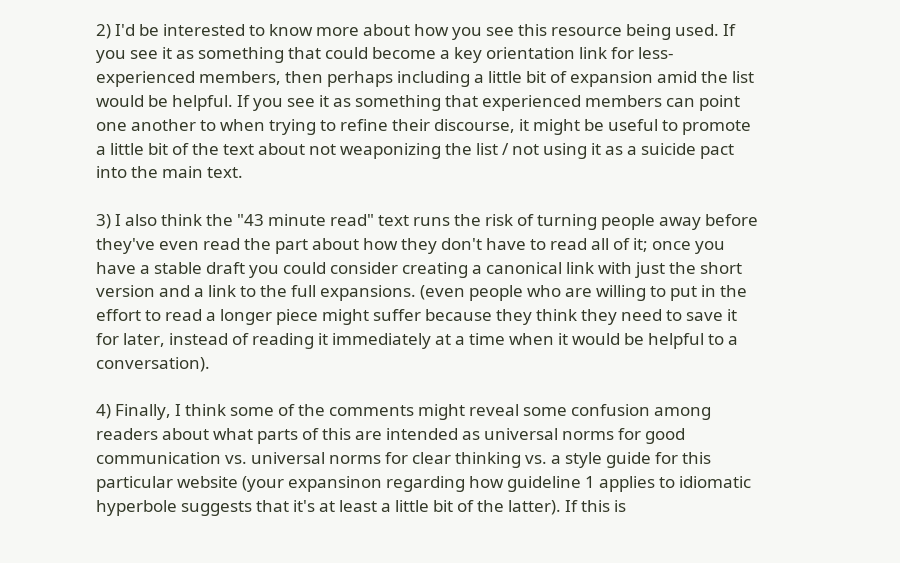2) I'd be interested to know more about how you see this resource being used. If you see it as something that could become a key orientation link for less-experienced members, then perhaps including a little bit of expansion amid the list would be helpful. If you see it as something that experienced members can point one another to when trying to refine their discourse, it might be useful to promote a little bit of the text about not weaponizing the list / not using it as a suicide pact into the main text.

3) I also think the "43 minute read" text runs the risk of turning people away before they've even read the part about how they don't have to read all of it; once you have a stable draft you could consider creating a canonical link with just the short version and a link to the full expansions. (even people who are willing to put in the effort to read a longer piece might suffer because they think they need to save it for later, instead of reading it immediately at a time when it would be helpful to a conversation).

4) Finally, I think some of the comments might reveal some confusion among readers about what parts of this are intended as universal norms for good communication vs. universal norms for clear thinking vs. a style guide for this particular website (your expansinon regarding how guideline 1 applies to idiomatic hyperbole suggests that it's at least a little bit of the latter). If this is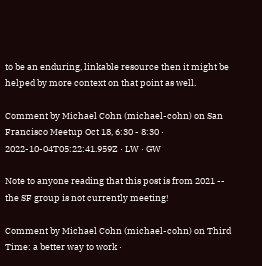to be an enduring, linkable resource then it might be helped by more context on that point as well.

Comment by Michael Cohn (michael-cohn) on San Francisco Meetup Oct 18, 6:30 - 8:30 · 2022-10-04T05:22:41.959Z · LW · GW

Note to anyone reading that this post is from 2021 -- the SF group is not currently meeting!

Comment by Michael Cohn (michael-cohn) on Third Time: a better way to work ·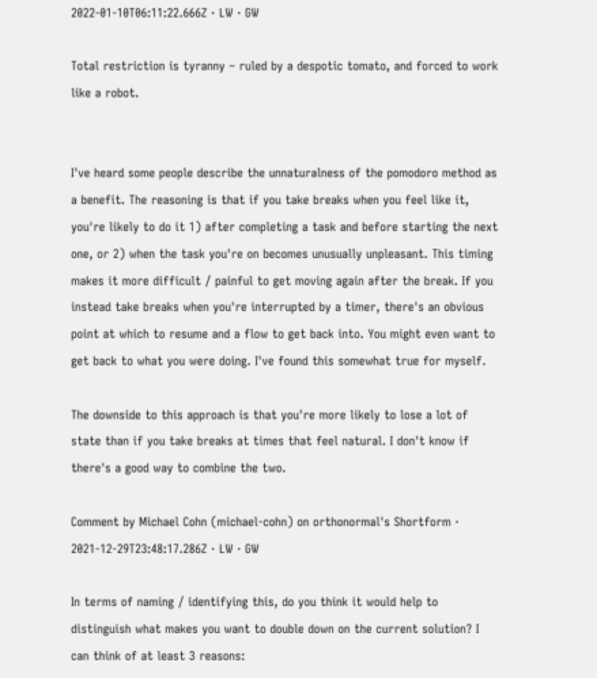2022-01-10T06:11:22.666Z · LW · GW

Total restriction is tyranny – ruled by a despotic tomato, and forced to work like a robot.


I've heard some people describe the unnaturalness of the pomodoro method as a benefit. The reasoning is that if you take breaks when you feel like it, you're likely to do it 1) after completing a task and before starting the next one, or 2) when the task you're on becomes unusually unpleasant. This timing makes it more difficult / painful to get moving again after the break. If you instead take breaks when you're interrupted by a timer, there's an obvious point at which to resume and a flow to get back into. You might even want to get back to what you were doing. I've found this somewhat true for myself.

The downside to this approach is that you're more likely to lose a lot of state than if you take breaks at times that feel natural. I don't know if there's a good way to combine the two.

Comment by Michael Cohn (michael-cohn) on orthonormal's Shortform · 2021-12-29T23:48:17.286Z · LW · GW

In terms of naming / identifying this, do you think it would help to distinguish what makes you want to double down on the current solution? I can think of at least 3 reasons: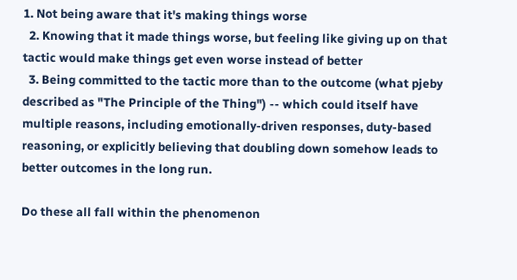1. Not being aware that it's making things worse
  2. Knowing that it made things worse, but feeling like giving up on that tactic would make things get even worse instead of better
  3. Being committed to the tactic more than to the outcome (what pjeby described as "The Principle of the Thing") -- which could itself have multiple reasons, including emotionally-driven responses, duty-based reasoning, or explicitly believing that doubling down somehow leads to better outcomes in the long run.

Do these all fall within the phenomenon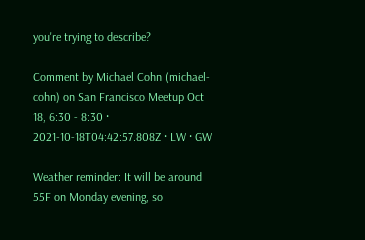you're trying to describe?

Comment by Michael Cohn (michael-cohn) on San Francisco Meetup Oct 18, 6:30 - 8:30 · 2021-10-18T04:42:57.808Z · LW · GW

Weather reminder: It will be around 55F on Monday evening, so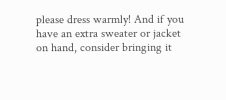please dress warmly! And if you have an extra sweater or jacket on hand, consider bringing it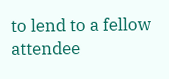to lend to a fellow attendee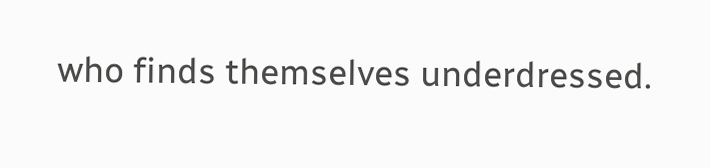who finds themselves underdressed.